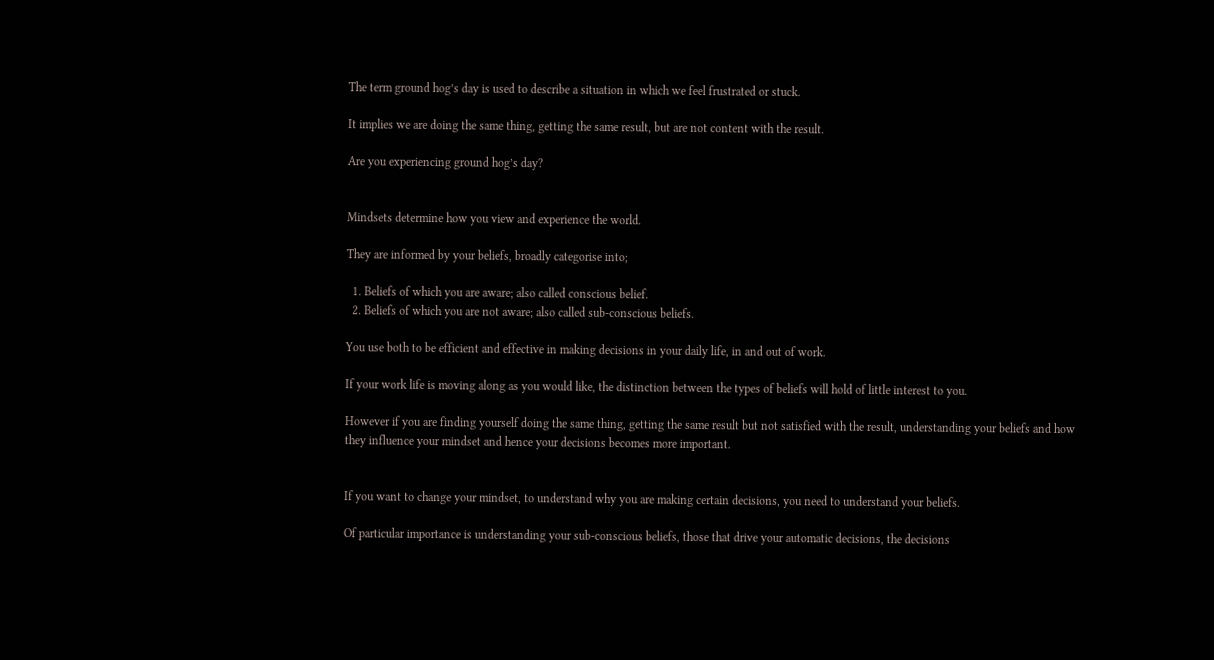The term ground hog’s day is used to describe a situation in which we feel frustrated or stuck.

It implies we are doing the same thing, getting the same result, but are not content with the result.

Are you experiencing ground hog’s day?


Mindsets determine how you view and experience the world.

They are informed by your beliefs, broadly categorise into;

  1. Beliefs of which you are aware; also called conscious belief.
  2. Beliefs of which you are not aware; also called sub-conscious beliefs.

You use both to be efficient and effective in making decisions in your daily life, in and out of work.

If your work life is moving along as you would like, the distinction between the types of beliefs will hold of little interest to you.

However if you are finding yourself doing the same thing, getting the same result but not satisfied with the result, understanding your beliefs and how they influence your mindset and hence your decisions becomes more important.


If you want to change your mindset, to understand why you are making certain decisions, you need to understand your beliefs.

Of particular importance is understanding your sub-conscious beliefs, those that drive your automatic decisions, the decisions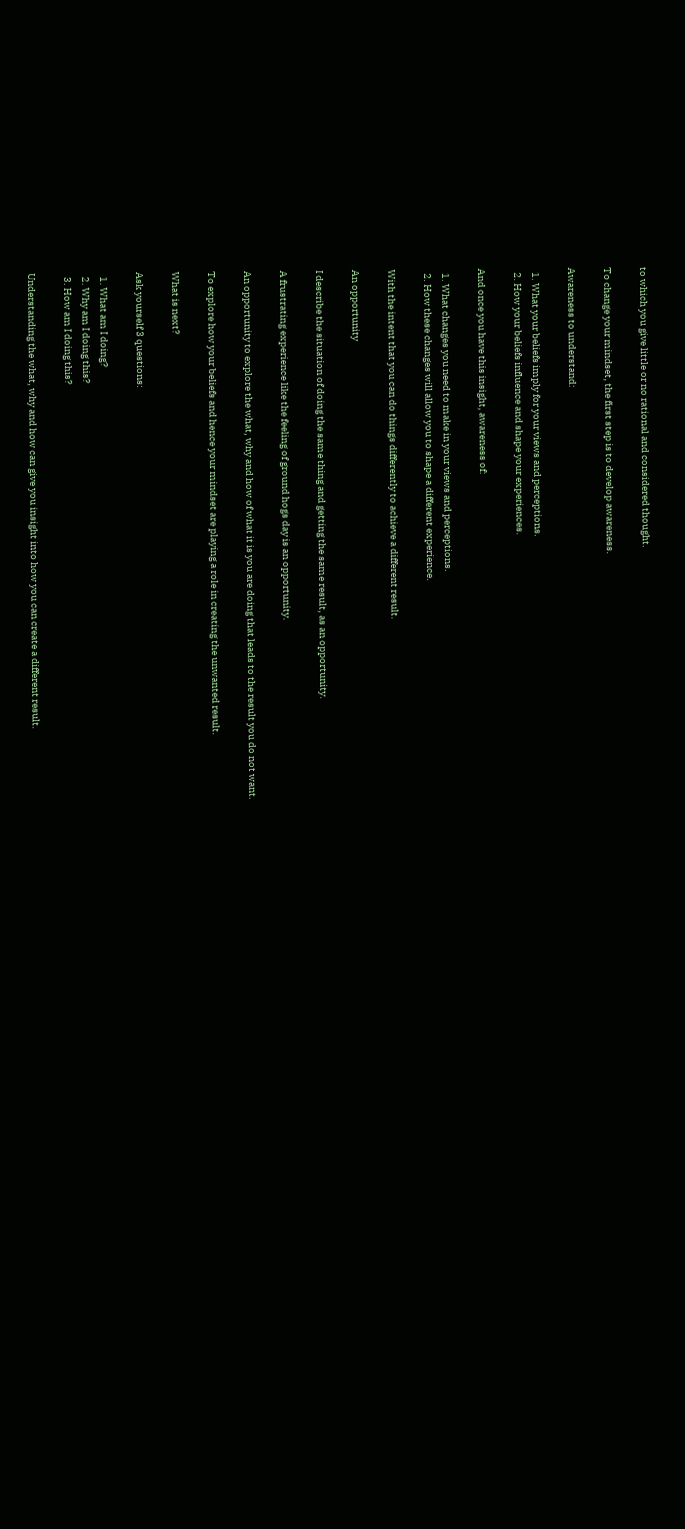to which you give little or no rational and considered thought.

To change your mindset, the first step is to develop awareness.

Awareness to understand:

  1. What your beliefs imply for your views and perceptions.
  2. How your beliefs influence and shape your experiences.

And once you have this insight, awareness of:

  1. What changes you need to make in your views and perceptions.
  2. How these changes will allow you to shape a different experience.

With the intent that you can do things differently to achieve a different result.

An opportunity

I describe the situation of doing the same thing and getting the same result, as an opportunity.

A frustrating experience like the feeling of ground hogs day is an opportunity.

An opportunity to explore the what, why and how of what it is you are doing that leads to the result you do not want.

To explore how your beliefs and hence your mindset are playing a role in creating the unwanted result.

What is next?

Ask yourself 3 questions:

  1. What am I doing?
  2. Why am I doing this?
  3. How am I doing this?

Understanding the what, why and how can give you insight into how you can create a different result.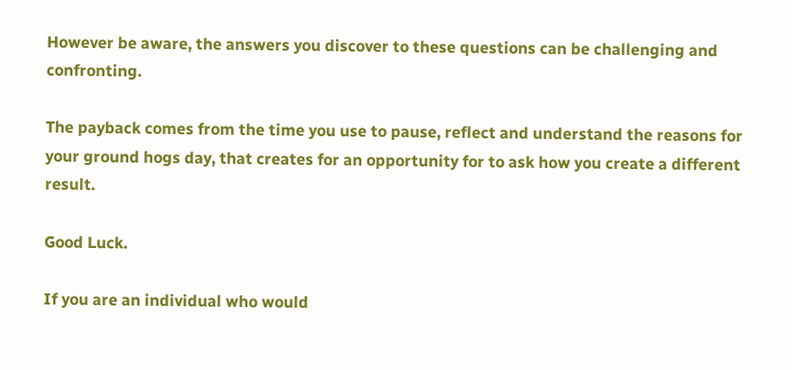However be aware, the answers you discover to these questions can be challenging and confronting.

The payback comes from the time you use to pause, reflect and understand the reasons for your ground hogs day, that creates for an opportunity for to ask how you create a different result.

Good Luck.

If you are an individual who would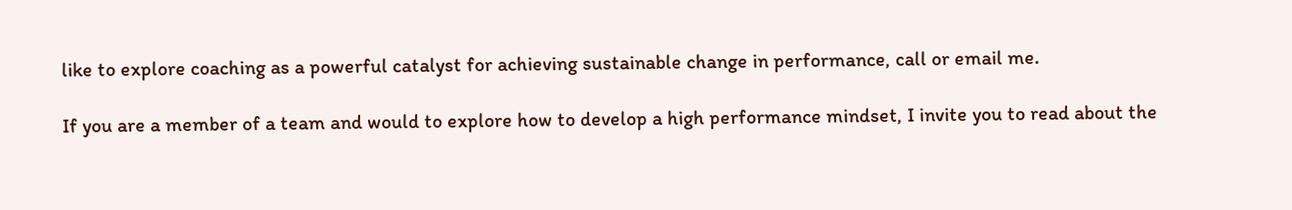like to explore coaching as a powerful catalyst for achieving sustainable change in performance, call or email me.

If you are a member of a team and would to explore how to develop a high performance mindset, I invite you to read about the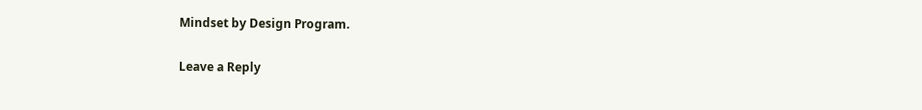Mindset by Design Program.

Leave a Reply